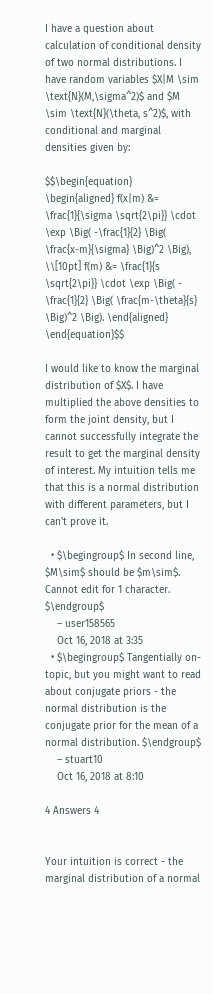I have a question about calculation of conditional density of two normal distributions. I have random variables $X|M \sim \text{N}(M,\sigma^2)$ and $M \sim \text{N}(\theta, s^2)$, with conditional and marginal densities given by:

$$\begin{equation} \begin{aligned} f(x|m) &= \frac{1}{\sigma \sqrt{2\pi}} \cdot \exp \Big( -\frac{1}{2} \Big( \frac{x-m}{\sigma} \Big)^2 \Big), \\[10pt] f(m) &= \frac{1}{s \sqrt{2\pi}} \cdot \exp \Big( - \frac{1}{2} \Big( \frac{m-\theta}{s} \Big)^2 \Big). \end{aligned} \end{equation}$$

I would like to know the marginal distribution of $X$. I have multiplied the above densities to form the joint density, but I cannot successfully integrate the result to get the marginal density of interest. My intuition tells me that this is a normal distribution with different parameters, but I can't prove it.

  • $\begingroup$ In second line, $M\sim$ should be $m\sim$. Cannot edit for 1 character. $\endgroup$
    – user158565
    Oct 16, 2018 at 3:35
  • $\begingroup$ Tangentially on-topic, but you might want to read about conjugate priors - the normal distribution is the conjugate prior for the mean of a normal distribution. $\endgroup$
    – stuart10
    Oct 16, 2018 at 8:10

4 Answers 4


Your intuition is correct - the marginal distribution of a normal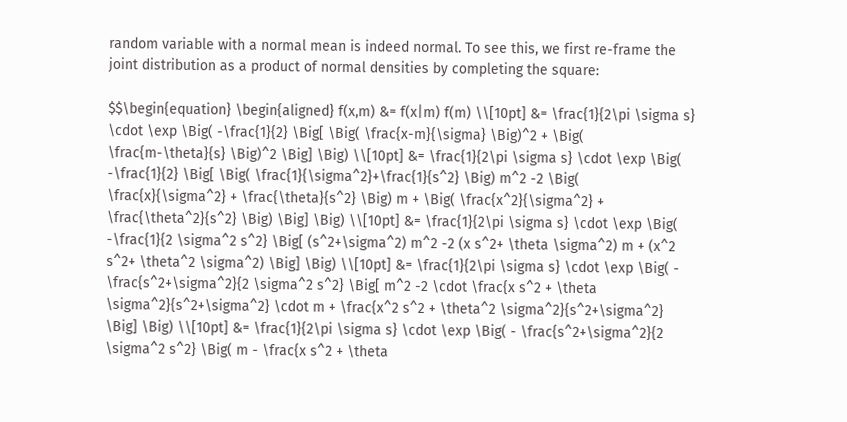random variable with a normal mean is indeed normal. To see this, we first re-frame the joint distribution as a product of normal densities by completing the square:

$$\begin{equation} \begin{aligned} f(x,m) &= f(x|m) f(m) \\[10pt] &= \frac{1}{2\pi \sigma s} \cdot \exp \Big( -\frac{1}{2} \Big[ \Big( \frac{x-m}{\sigma} \Big)^2 + \Big( \frac{m-\theta}{s} \Big)^2 \Big] \Big) \\[10pt] &= \frac{1}{2\pi \sigma s} \cdot \exp \Big( -\frac{1}{2} \Big[ \Big( \frac{1}{\sigma^2}+\frac{1}{s^2} \Big) m^2 -2 \Big( \frac{x}{\sigma^2} + \frac{\theta}{s^2} \Big) m + \Big( \frac{x^2}{\sigma^2} + \frac{\theta^2}{s^2} \Big) \Big] \Big) \\[10pt] &= \frac{1}{2\pi \sigma s} \cdot \exp \Big( -\frac{1}{2 \sigma^2 s^2} \Big[ (s^2+\sigma^2) m^2 -2 (x s^2+ \theta \sigma^2) m + (x^2 s^2+ \theta^2 \sigma^2) \Big] \Big) \\[10pt] &= \frac{1}{2\pi \sigma s} \cdot \exp \Big( - \frac{s^2+\sigma^2}{2 \sigma^2 s^2} \Big[ m^2 -2 \cdot \frac{x s^2 + \theta \sigma^2}{s^2+\sigma^2} \cdot m + \frac{x^2 s^2 + \theta^2 \sigma^2}{s^2+\sigma^2} \Big] \Big) \\[10pt] &= \frac{1}{2\pi \sigma s} \cdot \exp \Big( - \frac{s^2+\sigma^2}{2 \sigma^2 s^2} \Big( m - \frac{x s^2 + \theta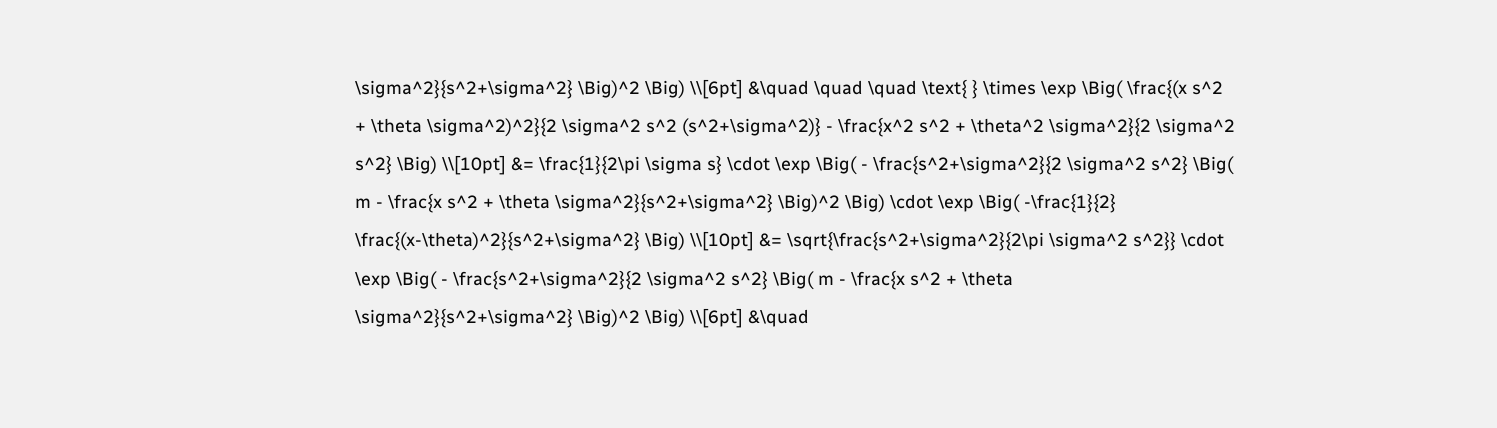\sigma^2}{s^2+\sigma^2} \Big)^2 \Big) \\[6pt] &\quad \quad \quad \text{ } \times \exp \Big( \frac{(x s^2 + \theta \sigma^2)^2}{2 \sigma^2 s^2 (s^2+\sigma^2)} - \frac{x^2 s^2 + \theta^2 \sigma^2}{2 \sigma^2 s^2} \Big) \\[10pt] &= \frac{1}{2\pi \sigma s} \cdot \exp \Big( - \frac{s^2+\sigma^2}{2 \sigma^2 s^2} \Big( m - \frac{x s^2 + \theta \sigma^2}{s^2+\sigma^2} \Big)^2 \Big) \cdot \exp \Big( -\frac{1}{2} \frac{(x-\theta)^2}{s^2+\sigma^2} \Big) \\[10pt] &= \sqrt{\frac{s^2+\sigma^2}{2\pi \sigma^2 s^2}} \cdot \exp \Big( - \frac{s^2+\sigma^2}{2 \sigma^2 s^2} \Big( m - \frac{x s^2 + \theta \sigma^2}{s^2+\sigma^2} \Big)^2 \Big) \\[6pt] &\quad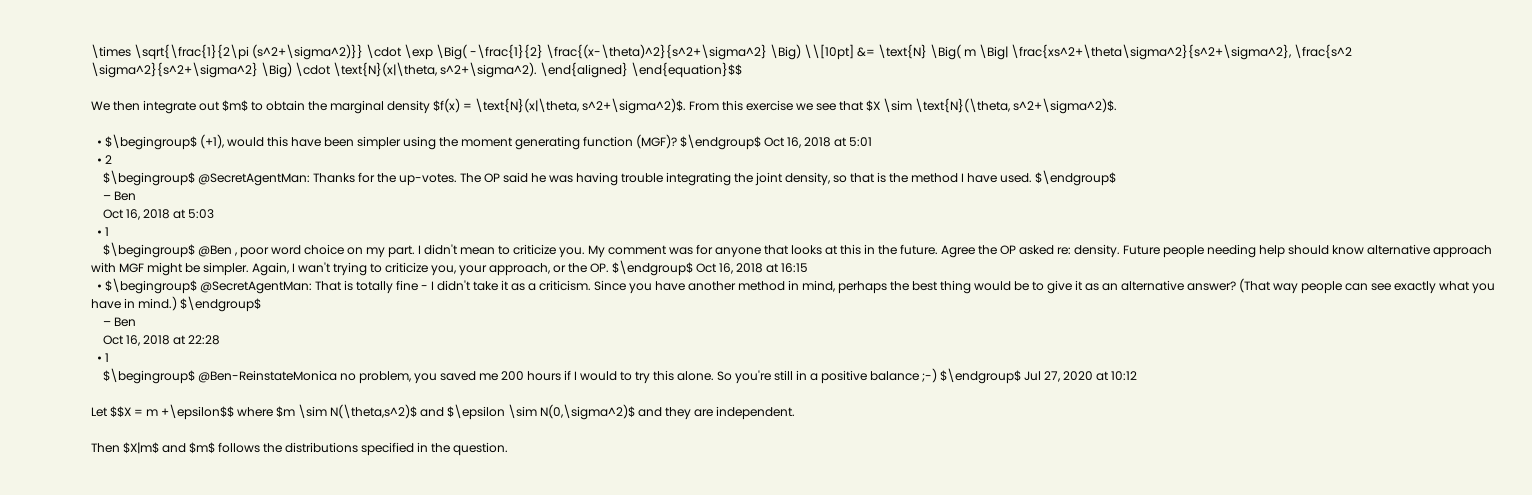\times \sqrt{\frac{1}{2\pi (s^2+\sigma^2)}} \cdot \exp \Big( -\frac{1}{2} \frac{(x-\theta)^2}{s^2+\sigma^2} \Big) \\[10pt] &= \text{N} \Big( m \Big| \frac{xs^2+\theta\sigma^2}{s^2+\sigma^2}, \frac{s^2 \sigma^2}{s^2+\sigma^2} \Big) \cdot \text{N}(x|\theta, s^2+\sigma^2). \end{aligned} \end{equation}$$

We then integrate out $m$ to obtain the marginal density $f(x) = \text{N}(x|\theta, s^2+\sigma^2)$. From this exercise we see that $X \sim \text{N}(\theta, s^2+\sigma^2)$.

  • $\begingroup$ (+1), would this have been simpler using the moment generating function (MGF)? $\endgroup$ Oct 16, 2018 at 5:01
  • 2
    $\begingroup$ @SecretAgentMan: Thanks for the up-votes. The OP said he was having trouble integrating the joint density, so that is the method I have used. $\endgroup$
    – Ben
    Oct 16, 2018 at 5:03
  • 1
    $\begingroup$ @Ben , poor word choice on my part. I didn't mean to criticize you. My comment was for anyone that looks at this in the future. Agree the OP asked re: density. Future people needing help should know alternative approach with MGF might be simpler. Again, I wan't trying to criticize you, your approach, or the OP. $\endgroup$ Oct 16, 2018 at 16:15
  • $\begingroup$ @SecretAgentMan: That is totally fine - I didn't take it as a criticism. Since you have another method in mind, perhaps the best thing would be to give it as an alternative answer? (That way people can see exactly what you have in mind.) $\endgroup$
    – Ben
    Oct 16, 2018 at 22:28
  • 1
    $\begingroup$ @Ben-ReinstateMonica no problem, you saved me 200 hours if I would to try this alone. So you're still in a positive balance ;-) $\endgroup$ Jul 27, 2020 at 10:12

Let $$X = m +\epsilon$$ where $m \sim N(\theta,s^2)$ and $\epsilon \sim N(0,\sigma^2)$ and they are independent.

Then $X|m$ and $m$ follows the distributions specified in the question.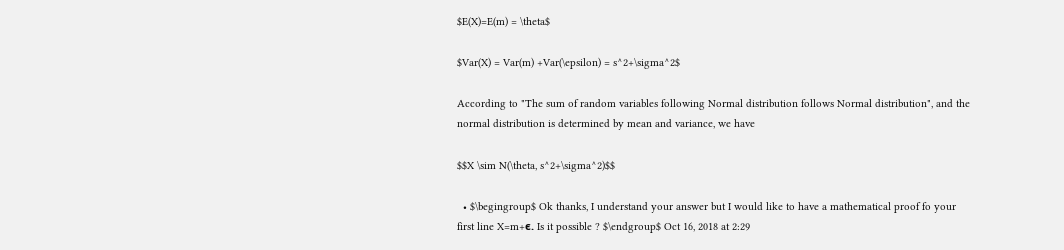$E(X)=E(m) = \theta$

$Var(X) = Var(m) +Var(\epsilon) = s^2+\sigma^2$

According to "The sum of random variables following Normal distribution follows Normal distribution", and the normal distribution is determined by mean and variance, we have

$$X \sim N(\theta, s^2+\sigma^2)$$

  • $\begingroup$ Ok thanks, I understand your answer but I would like to have a mathematical proof fo your first line X=m+ϵ. Is it possible ? $\endgroup$ Oct 16, 2018 at 2:29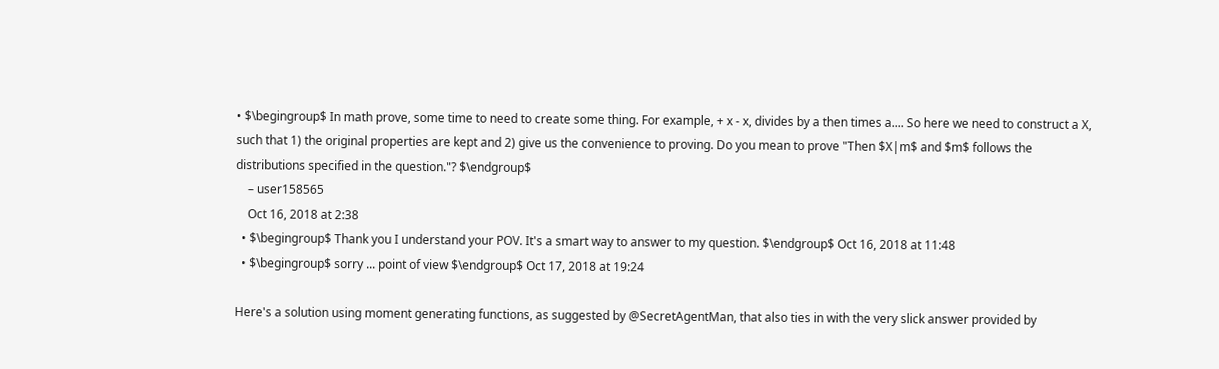• $\begingroup$ In math prove, some time to need to create some thing. For example, + x - x, divides by a then times a.... So here we need to construct a X, such that 1) the original properties are kept and 2) give us the convenience to proving. Do you mean to prove "Then $X|m$ and $m$ follows the distributions specified in the question."? $\endgroup$
    – user158565
    Oct 16, 2018 at 2:38
  • $\begingroup$ Thank you I understand your POV. It's a smart way to answer to my question. $\endgroup$ Oct 16, 2018 at 11:48
  • $\begingroup$ sorry ... point of view $\endgroup$ Oct 17, 2018 at 19:24

Here's a solution using moment generating functions, as suggested by @SecretAgentMan, that also ties in with the very slick answer provided by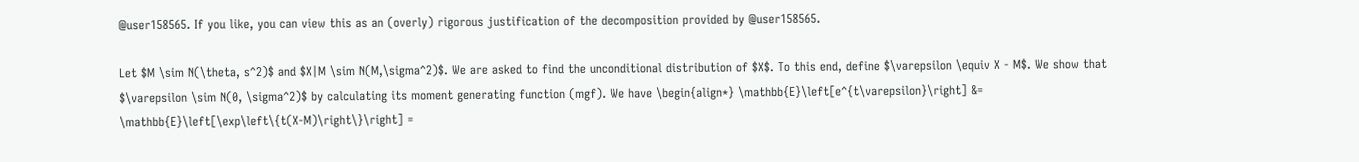@user158565. If you like, you can view this as an (overly) rigorous justification of the decomposition provided by @user158565.

Let $M \sim N(\theta, s^2)$ and $X|M \sim N(M,\sigma^2)$. We are asked to find the unconditional distribution of $X$. To this end, define $\varepsilon \equiv X - M$. We show that $\varepsilon \sim N(0, \sigma^2)$ by calculating its moment generating function (mgf). We have \begin{align*} \mathbb{E}\left[e^{t\varepsilon}\right] &= \mathbb{E}\left[\exp\left\{t(X-M)\right\}\right] =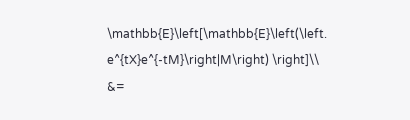\mathbb{E}\left[\mathbb{E}\left(\left. e^{tX}e^{-tM}\right|M\right) \right]\\ &=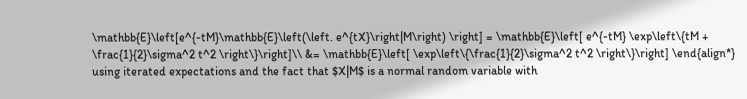\mathbb{E}\left[e^{-tM}\mathbb{E}\left(\left. e^{tX}\right|M\right) \right] = \mathbb{E}\left[ e^{-tM} \exp\left\{tM + \frac{1}{2}\sigma^2 t^2 \right\}\right]\\ &= \mathbb{E}\left[ \exp\left\{\frac{1}{2}\sigma^2 t^2 \right\}\right] \end{align*} using iterated expectations and the fact that $X|M$ is a normal random variable with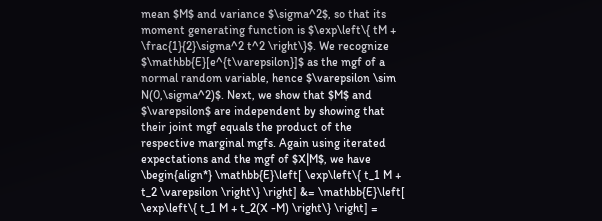mean $M$ and variance $\sigma^2$, so that its moment generating function is $\exp\left\{ tM + \frac{1}{2}\sigma^2 t^2 \right\}$. We recognize $\mathbb{E}[e^{t\varepsilon}]$ as the mgf of a normal random variable, hence $\varepsilon \sim N(0,\sigma^2)$. Next, we show that $M$ and $\varepsilon$ are independent by showing that their joint mgf equals the product of the respective marginal mgfs. Again using iterated expectations and the mgf of $X|M$, we have \begin{align*} \mathbb{E}\left[ \exp\left\{ t_1 M + t_2 \varepsilon \right\} \right] &= \mathbb{E}\left[ \exp\left\{ t_1 M + t_2(X -M) \right\} \right] =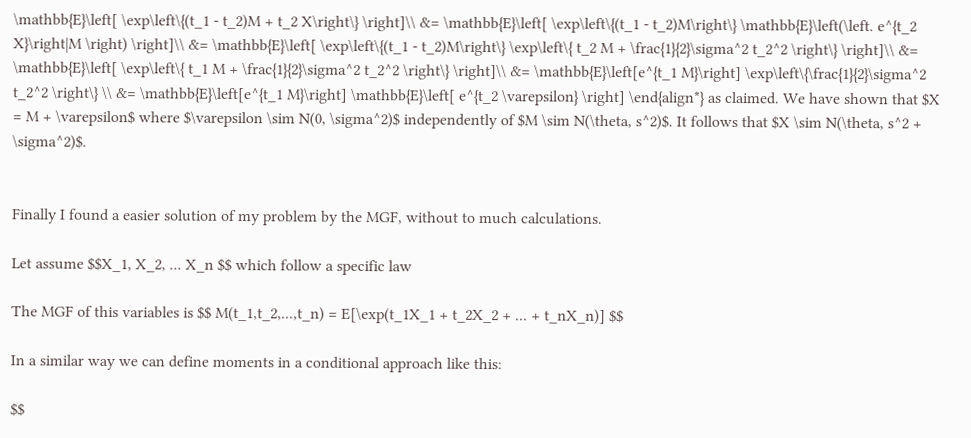\mathbb{E}\left[ \exp\left\{(t_1 - t_2)M + t_2 X\right\} \right]\\ &= \mathbb{E}\left[ \exp\left\{(t_1 - t_2)M\right\} \mathbb{E}\left(\left. e^{t_2 X}\right|M \right) \right]\\ &= \mathbb{E}\left[ \exp\left\{(t_1 - t_2)M\right\} \exp\left\{ t_2 M + \frac{1}{2}\sigma^2 t_2^2 \right\} \right]\\ &= \mathbb{E}\left[ \exp\left\{ t_1 M + \frac{1}{2}\sigma^2 t_2^2 \right\} \right]\\ &= \mathbb{E}\left[e^{t_1 M}\right] \exp\left\{\frac{1}{2}\sigma^2 t_2^2 \right\} \\ &= \mathbb{E}\left[e^{t_1 M}\right] \mathbb{E}\left[ e^{t_2 \varepsilon} \right] \end{align*} as claimed. We have shown that $X = M + \varepsilon$ where $\varepsilon \sim N(0, \sigma^2)$ independently of $M \sim N(\theta, s^2)$. It follows that $X \sim N(\theta, s^2 + \sigma^2)$.


Finally I found a easier solution of my problem by the MGF, without to much calculations.

Let assume $$X_1, X_2, ... X_n $$ which follow a specific law

The MGF of this variables is $$ M(t_1,t_2,...,t_n) = E[\exp(t_1X_1 + t_2X_2 + ... + t_nX_n)] $$

In a similar way we can define moments in a conditional approach like this:

$$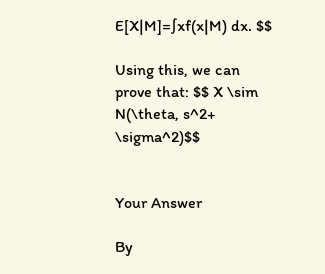E[X|M]=∫xf(x|M) dx. $$

Using this, we can prove that: $$ X \sim N(\theta, s^2+ \sigma^2)$$


Your Answer

By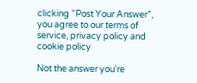clicking “Post Your Answer”, you agree to our terms of service, privacy policy and cookie policy

Not the answer you're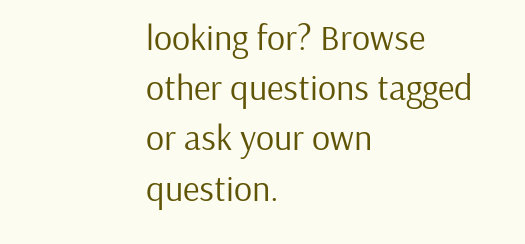looking for? Browse other questions tagged or ask your own question.